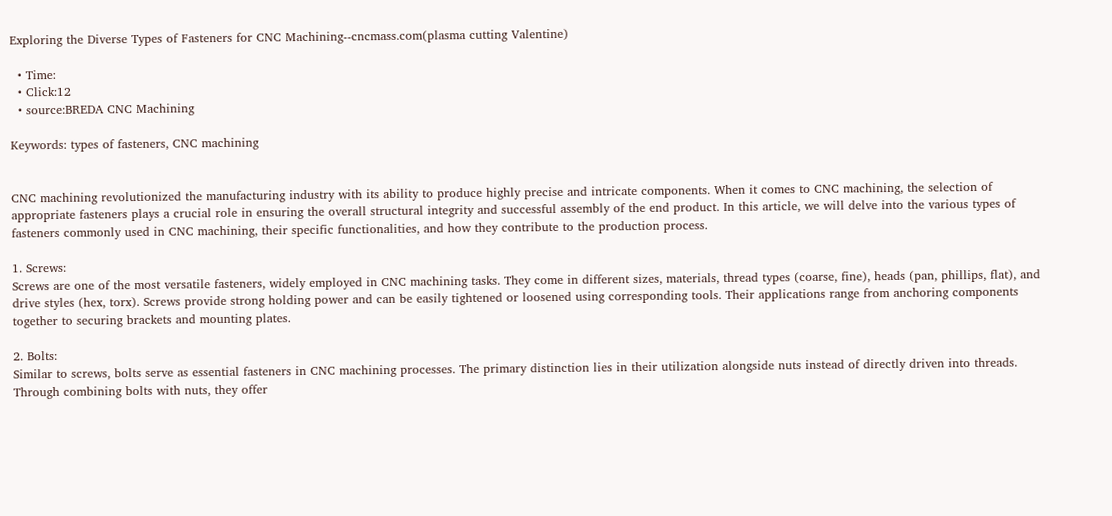Exploring the Diverse Types of Fasteners for CNC Machining--cncmass.com(plasma cutting Valentine)

  • Time:
  • Click:12
  • source:BREDA CNC Machining

Keywords: types of fasteners, CNC machining


CNC machining revolutionized the manufacturing industry with its ability to produce highly precise and intricate components. When it comes to CNC machining, the selection of appropriate fasteners plays a crucial role in ensuring the overall structural integrity and successful assembly of the end product. In this article, we will delve into the various types of fasteners commonly used in CNC machining, their specific functionalities, and how they contribute to the production process.

1. Screws:
Screws are one of the most versatile fasteners, widely employed in CNC machining tasks. They come in different sizes, materials, thread types (coarse, fine), heads (pan, phillips, flat), and drive styles (hex, torx). Screws provide strong holding power and can be easily tightened or loosened using corresponding tools. Their applications range from anchoring components together to securing brackets and mounting plates.

2. Bolts:
Similar to screws, bolts serve as essential fasteners in CNC machining processes. The primary distinction lies in their utilization alongside nuts instead of directly driven into threads. Through combining bolts with nuts, they offer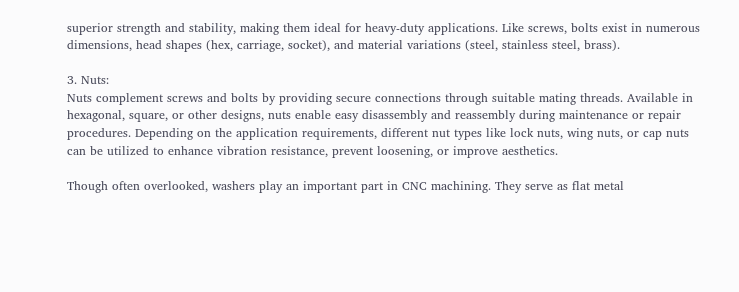superior strength and stability, making them ideal for heavy-duty applications. Like screws, bolts exist in numerous dimensions, head shapes (hex, carriage, socket), and material variations (steel, stainless steel, brass).

3. Nuts:
Nuts complement screws and bolts by providing secure connections through suitable mating threads. Available in hexagonal, square, or other designs, nuts enable easy disassembly and reassembly during maintenance or repair procedures. Depending on the application requirements, different nut types like lock nuts, wing nuts, or cap nuts can be utilized to enhance vibration resistance, prevent loosening, or improve aesthetics.

Though often overlooked, washers play an important part in CNC machining. They serve as flat metal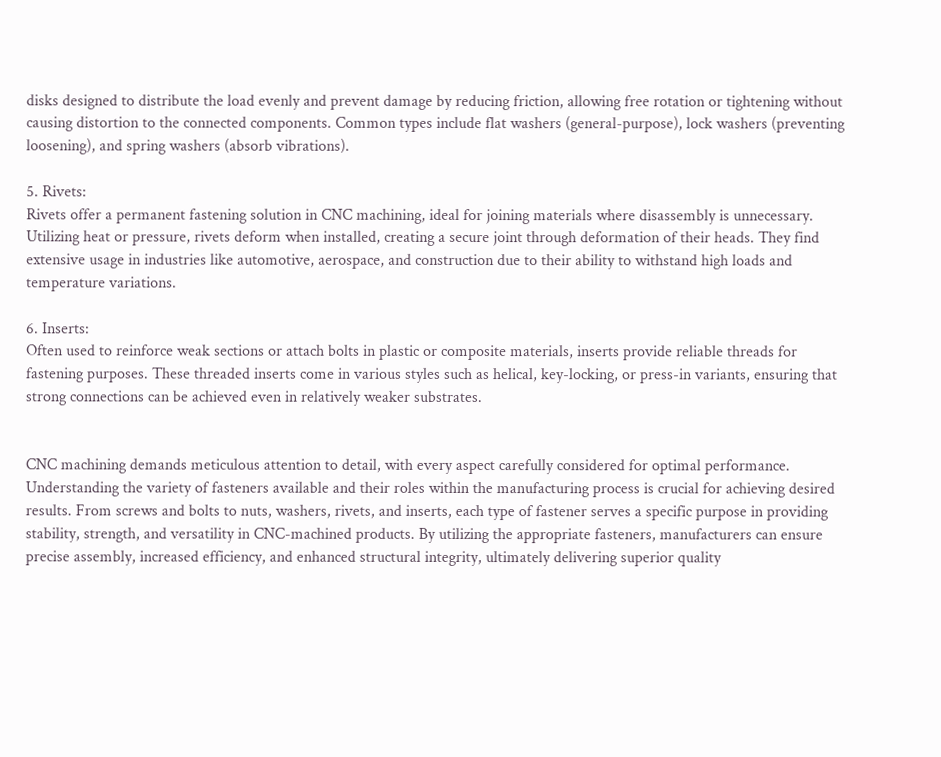disks designed to distribute the load evenly and prevent damage by reducing friction, allowing free rotation or tightening without causing distortion to the connected components. Common types include flat washers (general-purpose), lock washers (preventing loosening), and spring washers (absorb vibrations).

5. Rivets:
Rivets offer a permanent fastening solution in CNC machining, ideal for joining materials where disassembly is unnecessary. Utilizing heat or pressure, rivets deform when installed, creating a secure joint through deformation of their heads. They find extensive usage in industries like automotive, aerospace, and construction due to their ability to withstand high loads and temperature variations.

6. Inserts:
Often used to reinforce weak sections or attach bolts in plastic or composite materials, inserts provide reliable threads for fastening purposes. These threaded inserts come in various styles such as helical, key-locking, or press-in variants, ensuring that strong connections can be achieved even in relatively weaker substrates.


CNC machining demands meticulous attention to detail, with every aspect carefully considered for optimal performance. Understanding the variety of fasteners available and their roles within the manufacturing process is crucial for achieving desired results. From screws and bolts to nuts, washers, rivets, and inserts, each type of fastener serves a specific purpose in providing stability, strength, and versatility in CNC-machined products. By utilizing the appropriate fasteners, manufacturers can ensure precise assembly, increased efficiency, and enhanced structural integrity, ultimately delivering superior quality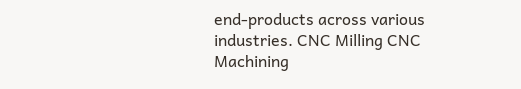end-products across various industries. CNC Milling CNC Machining